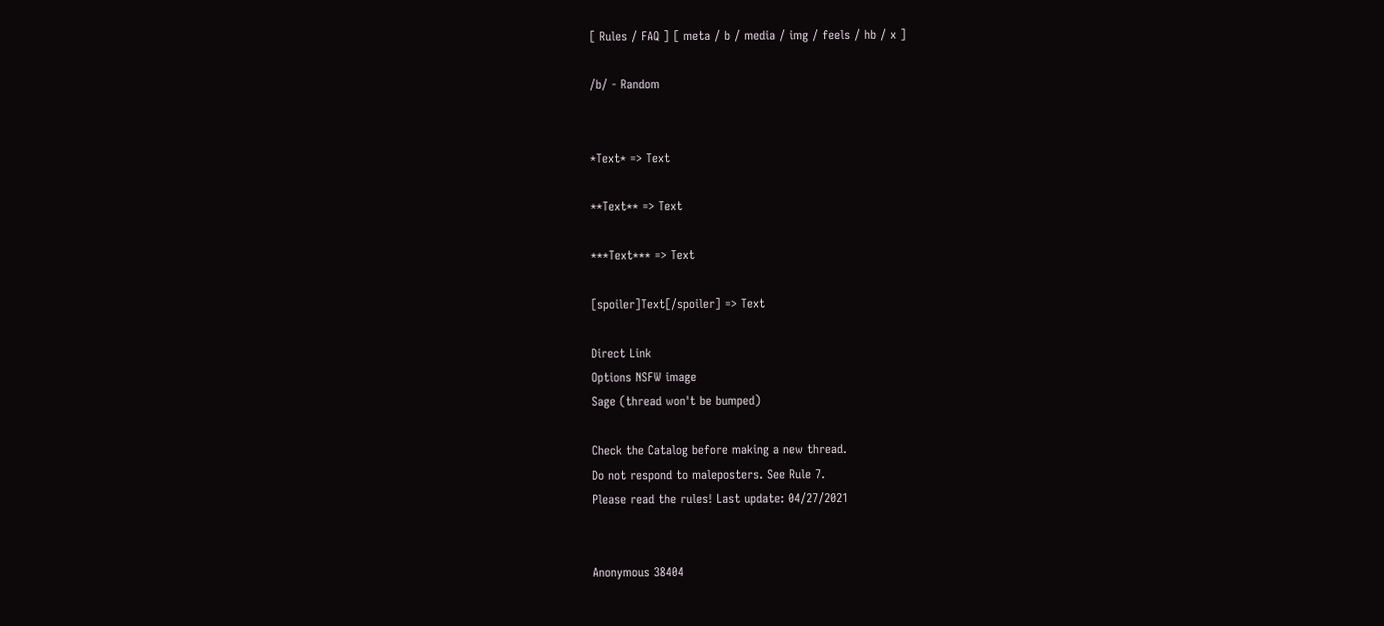[ Rules / FAQ ] [ meta / b / media / img / feels / hb / x ]

/b/ - Random


*Text* => Text

**Text** => Text

***Text*** => Text

[spoiler]Text[/spoiler] => Text

Direct Link
Options NSFW image
Sage (thread won't be bumped)

Check the Catalog before making a new thread.
Do not respond to maleposters. See Rule 7.
Please read the rules! Last update: 04/27/2021


Anonymous 38404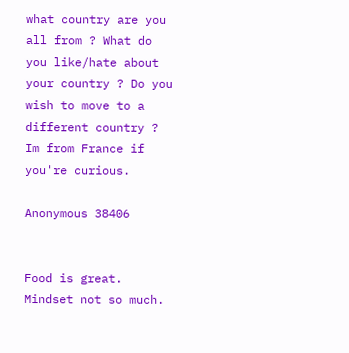what country are you all from ? What do you like/hate about your country ? Do you wish to move to a different country ?
Im from France if you're curious.

Anonymous 38406


Food is great. Mindset not so much.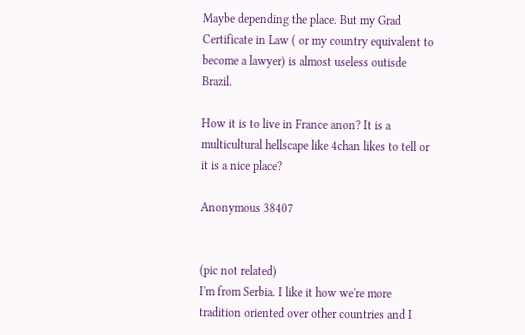Maybe depending the place. But my Grad Certificate in Law ( or my country equivalent to become a lawyer) is almost useless outisde Brazil.

How it is to live in France anon? It is a multicultural hellscape like 4chan likes to tell or it is a nice place?

Anonymous 38407


(pic not related)
I'm from Serbia. I like it how we're more tradition oriented over other countries and I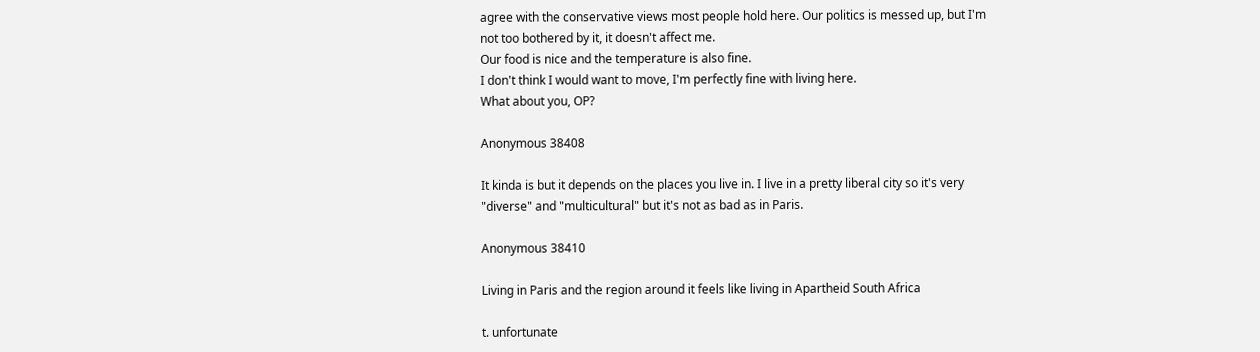agree with the conservative views most people hold here. Our politics is messed up, but I'm not too bothered by it, it doesn't affect me.
Our food is nice and the temperature is also fine.
I don't think I would want to move, I'm perfectly fine with living here.
What about you, OP?

Anonymous 38408

It kinda is but it depends on the places you live in. I live in a pretty liberal city so it's very "diverse" and "multicultural" but it's not as bad as in Paris.

Anonymous 38410

Living in Paris and the region around it feels like living in Apartheid South Africa

t. unfortunate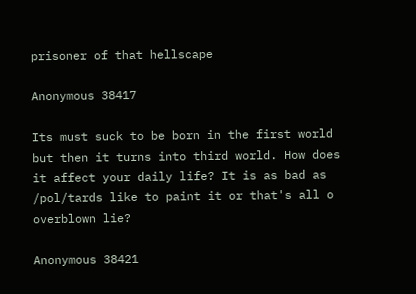prisoner of that hellscape

Anonymous 38417

Its must suck to be born in the first world but then it turns into third world. How does it affect your daily life? It is as bad as /pol/tards like to paint it or that's all o overblown lie?

Anonymous 38421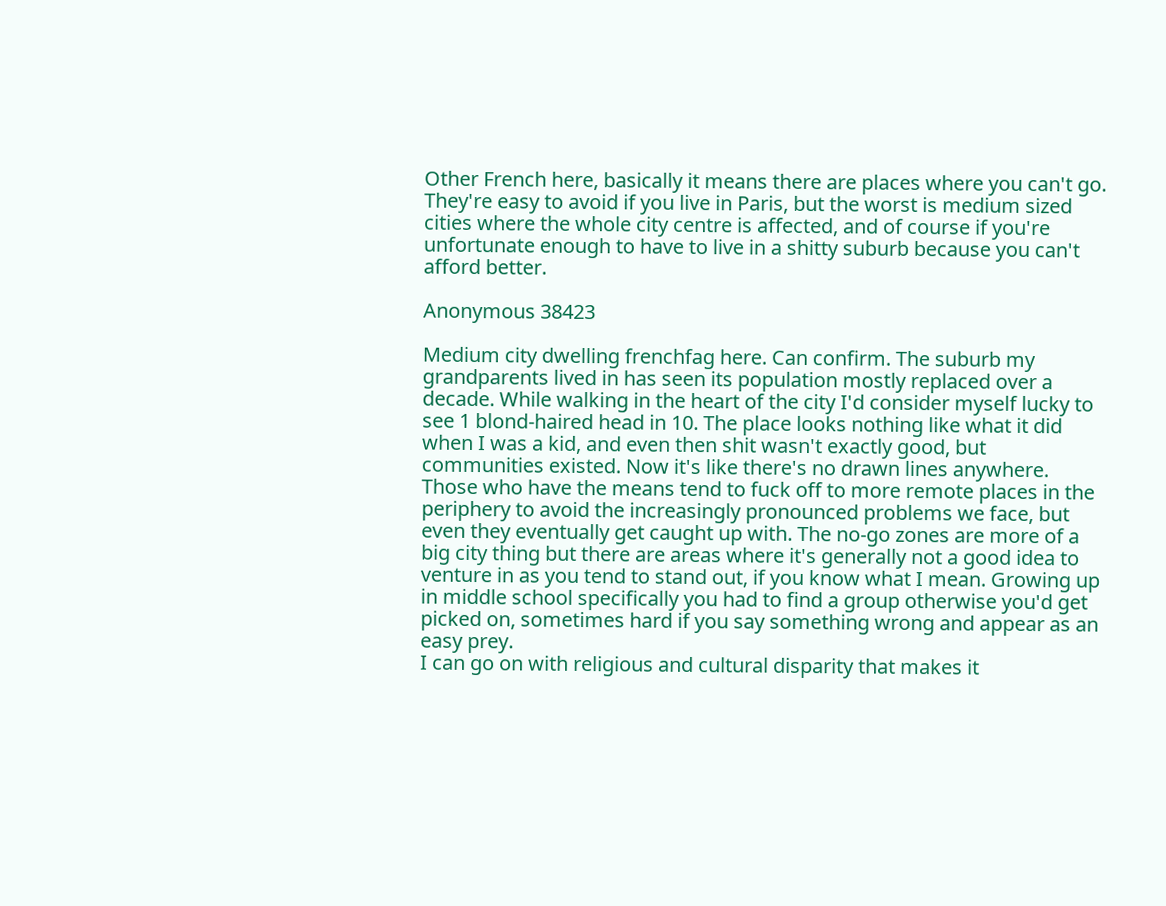Other French here, basically it means there are places where you can't go. They're easy to avoid if you live in Paris, but the worst is medium sized cities where the whole city centre is affected, and of course if you're unfortunate enough to have to live in a shitty suburb because you can't afford better.

Anonymous 38423

Medium city dwelling frenchfag here. Can confirm. The suburb my grandparents lived in has seen its population mostly replaced over a decade. While walking in the heart of the city I'd consider myself lucky to see 1 blond-haired head in 10. The place looks nothing like what it did when I was a kid, and even then shit wasn't exactly good, but communities existed. Now it's like there's no drawn lines anywhere. Those who have the means tend to fuck off to more remote places in the periphery to avoid the increasingly pronounced problems we face, but even they eventually get caught up with. The no-go zones are more of a big city thing but there are areas where it's generally not a good idea to venture in as you tend to stand out, if you know what I mean. Growing up in middle school specifically you had to find a group otherwise you'd get picked on, sometimes hard if you say something wrong and appear as an easy prey.
I can go on with religious and cultural disparity that makes it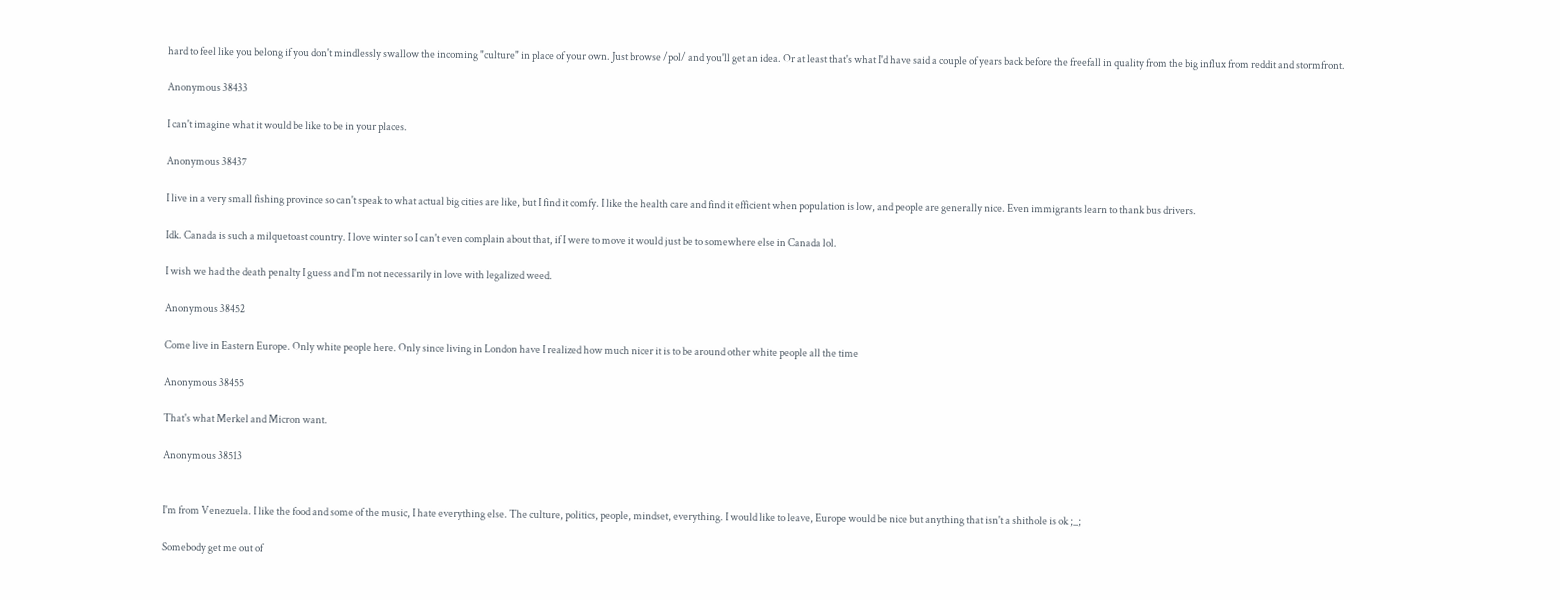hard to feel like you belong if you don't mindlessly swallow the incoming "culture" in place of your own. Just browse /pol/ and you'll get an idea. Or at least that's what I'd have said a couple of years back before the freefall in quality from the big influx from reddit and stormfront.

Anonymous 38433

I can't imagine what it would be like to be in your places.

Anonymous 38437

I live in a very small fishing province so can't speak to what actual big cities are like, but I find it comfy. I like the health care and find it efficient when population is low, and people are generally nice. Even immigrants learn to thank bus drivers.

Idk. Canada is such a milquetoast country. I love winter so I can't even complain about that, if I were to move it would just be to somewhere else in Canada lol.

I wish we had the death penalty I guess and I'm not necessarily in love with legalized weed.

Anonymous 38452

Come live in Eastern Europe. Only white people here. Only since living in London have I realized how much nicer it is to be around other white people all the time

Anonymous 38455

That's what Merkel and Micron want.

Anonymous 38513


I'm from Venezuela. I like the food and some of the music, I hate everything else. The culture, politics, people, mindset, everything. I would like to leave, Europe would be nice but anything that isn't a shithole is ok ;_;

Somebody get me out of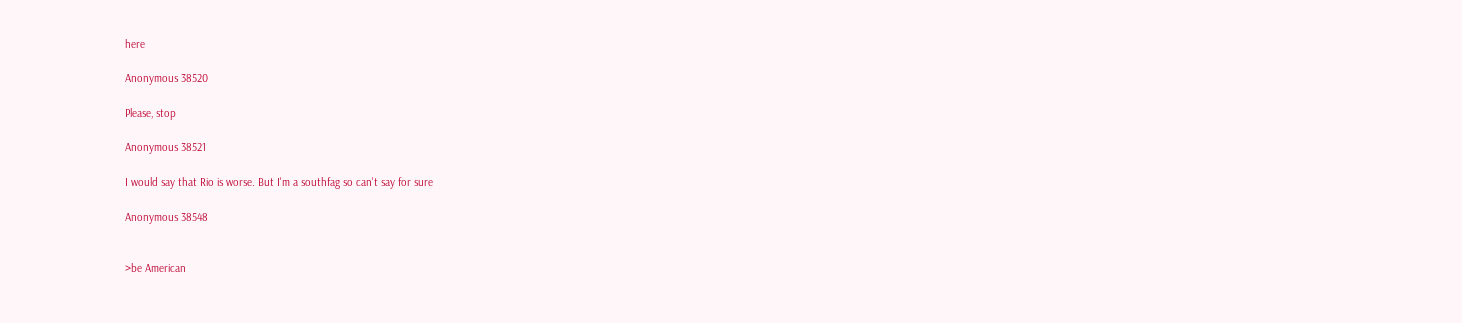here

Anonymous 38520

Please, stop

Anonymous 38521

I would say that Rio is worse. But I'm a southfag so can't say for sure

Anonymous 38548


>be American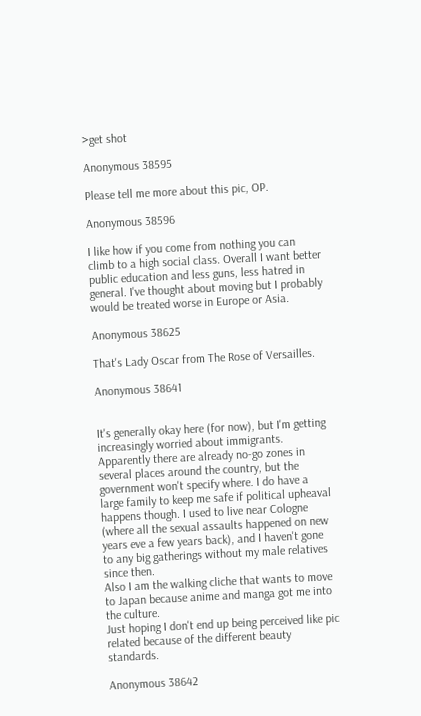>get shot

Anonymous 38595

Please tell me more about this pic, OP.

Anonymous 38596

I like how if you come from nothing you can climb to a high social class. Overall I want better public education and less guns, less hatred in general. I've thought about moving but I probably would be treated worse in Europe or Asia.

Anonymous 38625

That's Lady Oscar from The Rose of Versailles.

Anonymous 38641


It's generally okay here (for now), but I'm getting increasingly worried about immigrants. Apparently there are already no-go zones in several places around the country, but the government won't specify where. I do have a large family to keep me safe if political upheaval happens though. I used to live near Cologne (where all the sexual assaults happened on new years eve a few years back), and I haven't gone to any big gatherings without my male relatives since then.
Also I am the walking cliche that wants to move to Japan because anime and manga got me into the culture.
Just hoping I don't end up being perceived like pic related because of the different beauty standards.

Anonymous 38642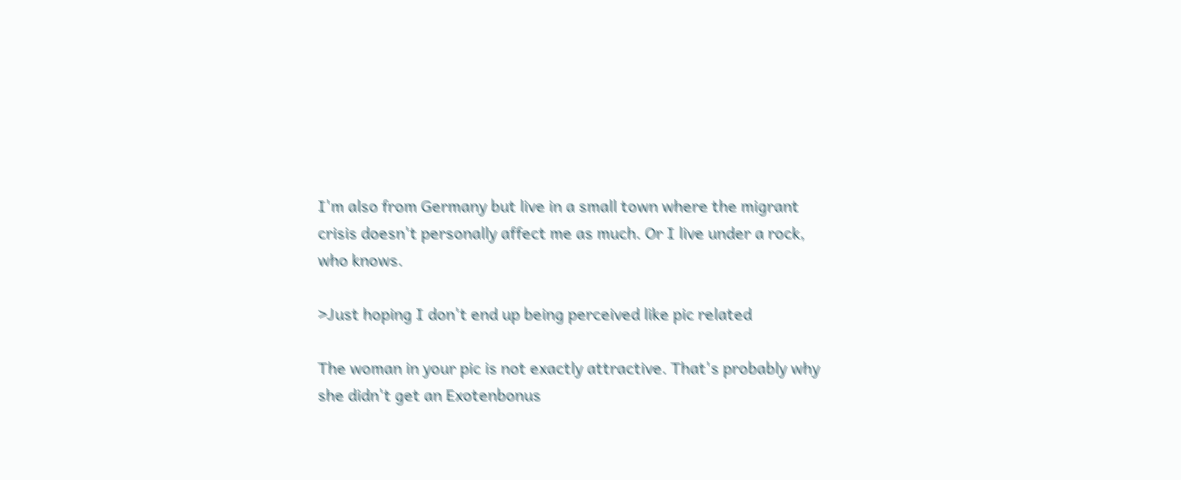I'm also from Germany but live in a small town where the migrant crisis doesn't personally affect me as much. Or I live under a rock, who knows.

>Just hoping I don't end up being perceived like pic related

The woman in your pic is not exactly attractive. That's probably why she didn't get an Exotenbonus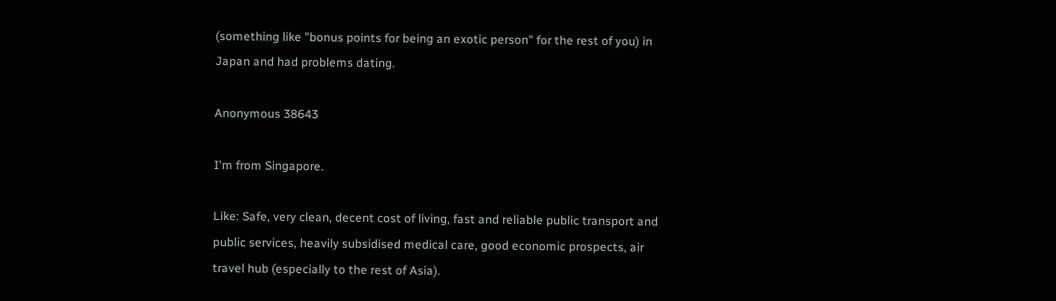(something like "bonus points for being an exotic person" for the rest of you) in Japan and had problems dating.

Anonymous 38643

I'm from Singapore.

Like: Safe, very clean, decent cost of living, fast and reliable public transport and public services, heavily subsidised medical care, good economic prospects, air travel hub (especially to the rest of Asia).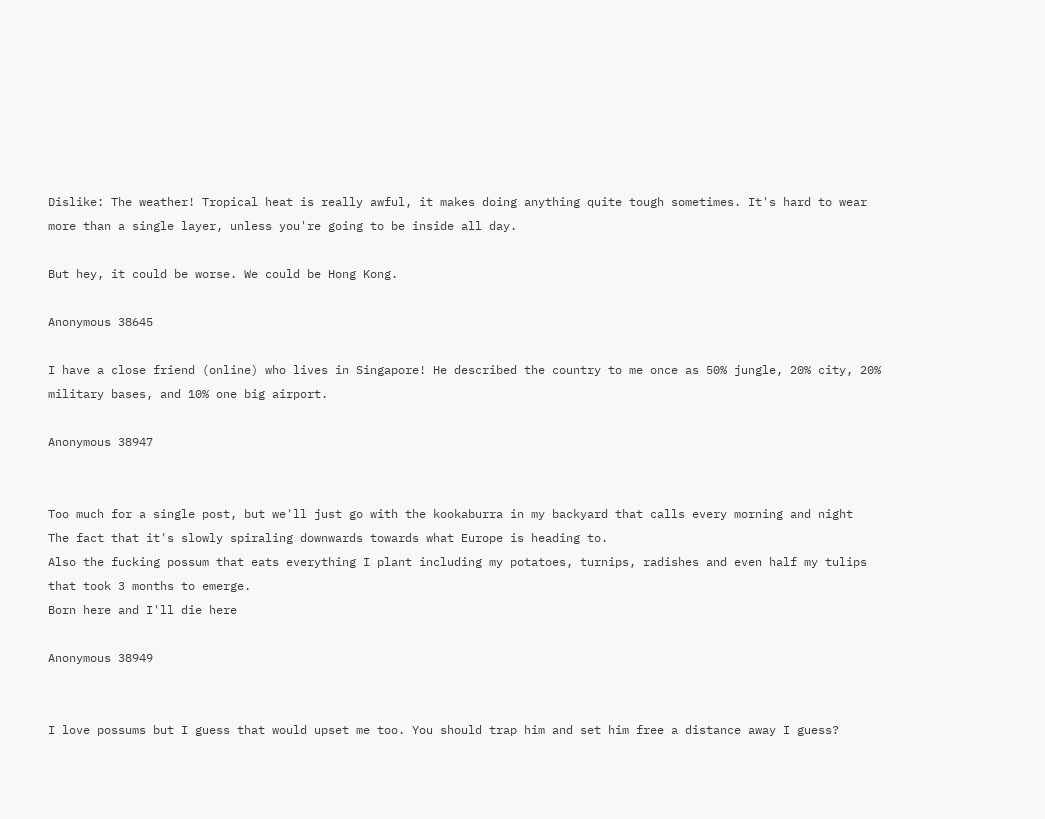Dislike: The weather! Tropical heat is really awful, it makes doing anything quite tough sometimes. It's hard to wear more than a single layer, unless you're going to be inside all day.

But hey, it could be worse. We could be Hong Kong.

Anonymous 38645

I have a close friend (online) who lives in Singapore! He described the country to me once as 50% jungle, 20% city, 20% military bases, and 10% one big airport.

Anonymous 38947


Too much for a single post, but we'll just go with the kookaburra in my backyard that calls every morning and night
The fact that it's slowly spiraling downwards towards what Europe is heading to.
Also the fucking possum that eats everything I plant including my potatoes, turnips, radishes and even half my tulips that took 3 months to emerge.
Born here and I'll die here

Anonymous 38949


I love possums but I guess that would upset me too. You should trap him and set him free a distance away I guess?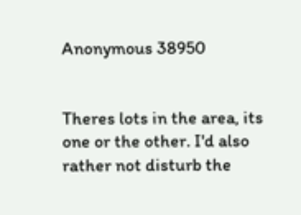Anonymous 38950


Theres lots in the area, its one or the other. I'd also rather not disturb the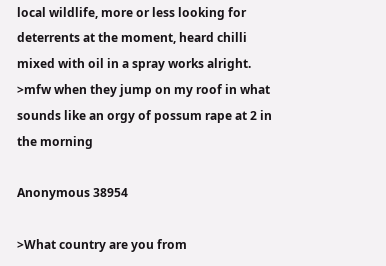local wildlife, more or less looking for deterrents at the moment, heard chilli mixed with oil in a spray works alright.
>mfw when they jump on my roof in what sounds like an orgy of possum rape at 2 in the morning

Anonymous 38954

>What country are you from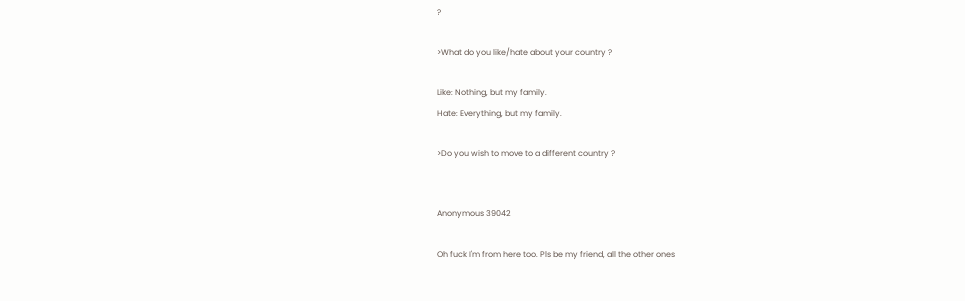?

>What do you like/hate about your country ?

Like: Nothing, but my family.
Hate: Everything, but my family.

>Do you wish to move to a different country ?


Anonymous 39042

Oh fuck I'm from here too. Pls be my friend, all the other ones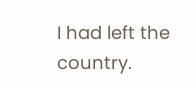I had left the country.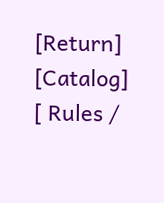[Return] [Catalog]
[ Rules /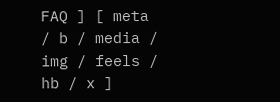FAQ ] [ meta / b / media / img / feels / hb / x ]